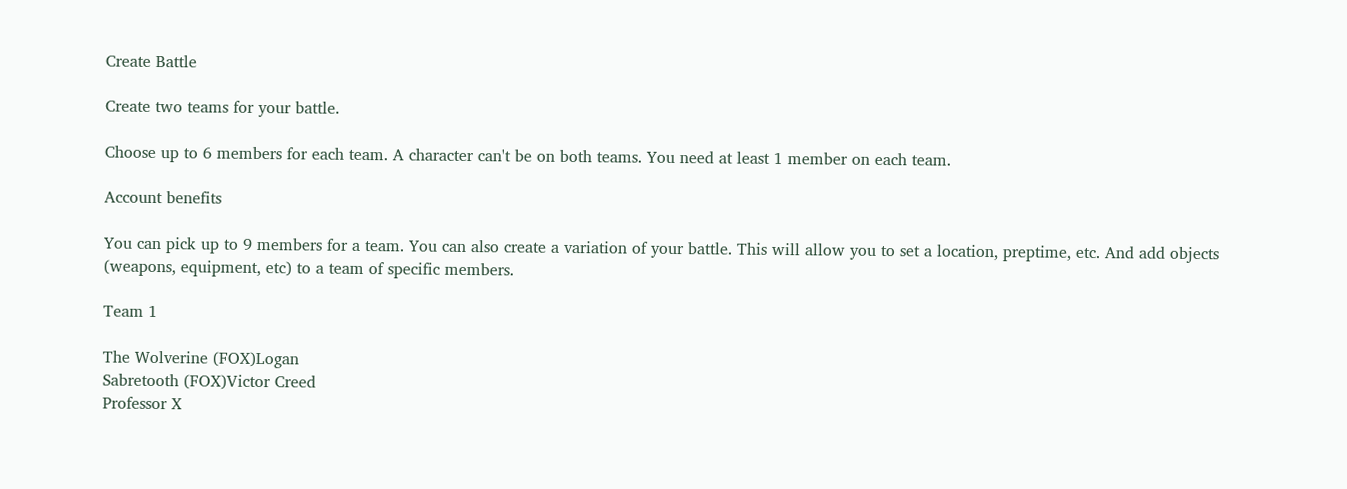Create Battle

Create two teams for your battle.

Choose up to 6 members for each team. A character can't be on both teams. You need at least 1 member on each team.

Account benefits

You can pick up to 9 members for a team. You can also create a variation of your battle. This will allow you to set a location, preptime, etc. And add objects (weapons, equipment, etc) to a team of specific members.

Team 1

The Wolverine (FOX)Logan
Sabretooth (FOX)Victor Creed
Professor X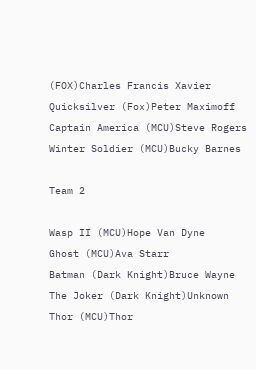(FOX)Charles Francis Xavier
Quicksilver (Fox)Peter Maximoff
Captain America (MCU)Steve Rogers
Winter Soldier (MCU)Bucky Barnes

Team 2

Wasp II (MCU)Hope Van Dyne
Ghost (MCU)Ava Starr
Batman (Dark Knight)Bruce Wayne
The Joker (Dark Knight)Unknown
Thor (MCU)Thor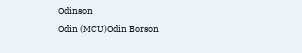Odinson
Odin (MCU)Odin Borson